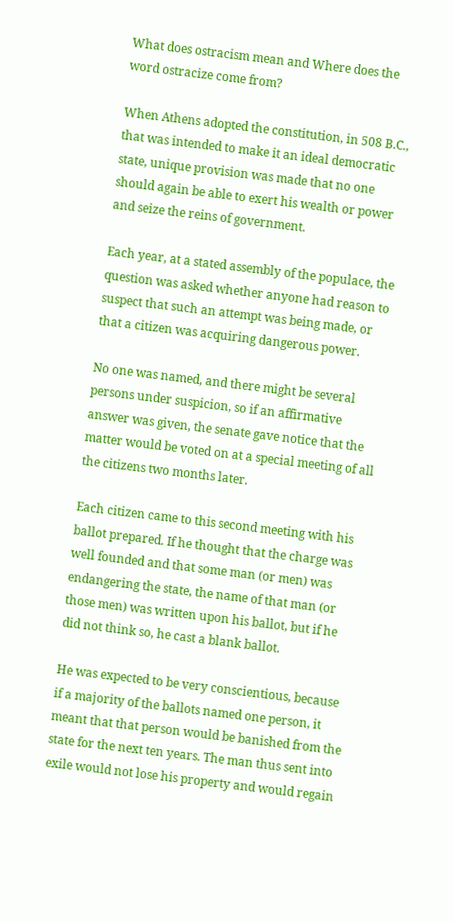What does ostracism mean and Where does the word ostracize come from?

When Athens adopted the constitution, in 508 B.C., that was intended to make it an ideal democratic state, unique provision was made that no one should again be able to exert his wealth or power and seize the reins of government.

Each year, at a stated assembly of the populace, the question was asked whether anyone had reason to suspect that such an attempt was being made, or that a citizen was acquiring dangerous power.

No one was named, and there might be several persons under suspicion, so if an affirmative answer was given, the senate gave notice that the matter would be voted on at a special meeting of all the citizens two months later.

Each citizen came to this second meeting with his ballot prepared. If he thought that the charge was well founded and that some man (or men) was endangering the state, the name of that man (or those men) was written upon his ballot, but if he did not think so, he cast a blank ballot.

He was expected to be very conscientious, because if a majority of the ballots named one person, it meant that that person would be banished from the state for the next ten years. The man thus sent into exile would not lose his property and would regain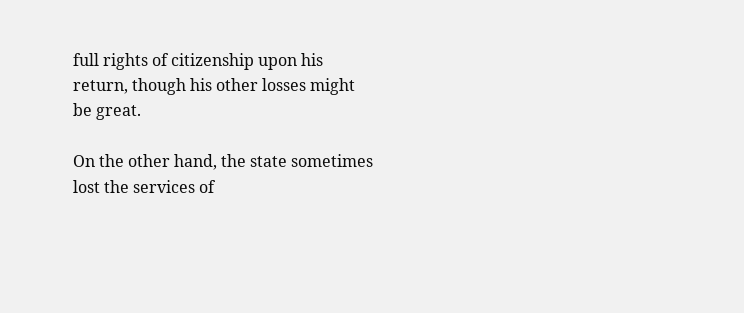full rights of citizenship upon his return, though his other losses might be great.

On the other hand, the state sometimes lost the services of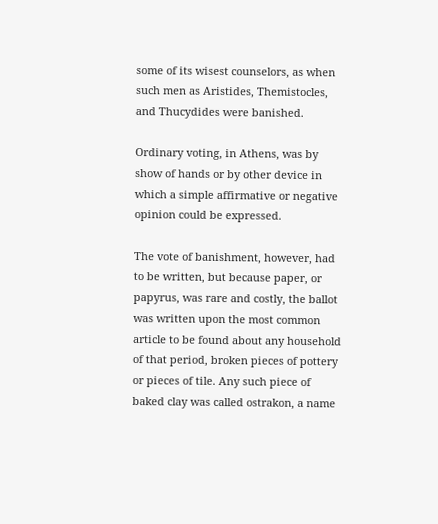some of its wisest counselors, as when such men as Aristides, Themistocles, and Thucydides were banished.

Ordinary voting, in Athens, was by show of hands or by other device in which a simple affirmative or negative opinion could be expressed.

The vote of banishment, however, had to be written, but because paper, or papyrus, was rare and costly, the ballot was written upon the most common article to be found about any household of that period, broken pieces of pottery or pieces of tile. Any such piece of baked clay was called ostrakon, a name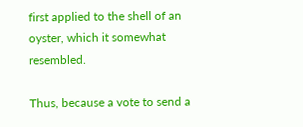first applied to the shell of an oyster, which it somewhat resembled.

Thus, because a vote to send a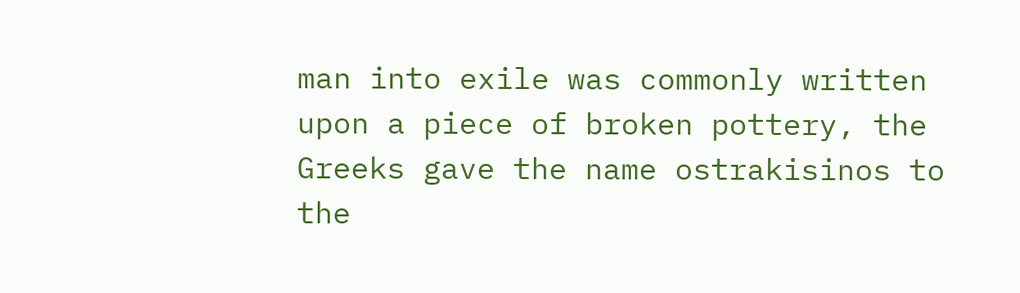man into exile was commonly written upon a piece of broken pottery, the Greeks gave the name ostrakisinos to the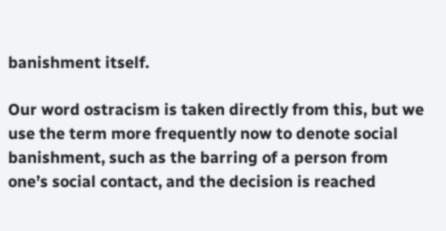banishment itself.

Our word ostracism is taken directly from this, but we use the term more frequently now to denote social banishment, such as the barring of a person from one’s social contact, and the decision is reached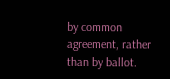by common agreement, rather than by ballot.